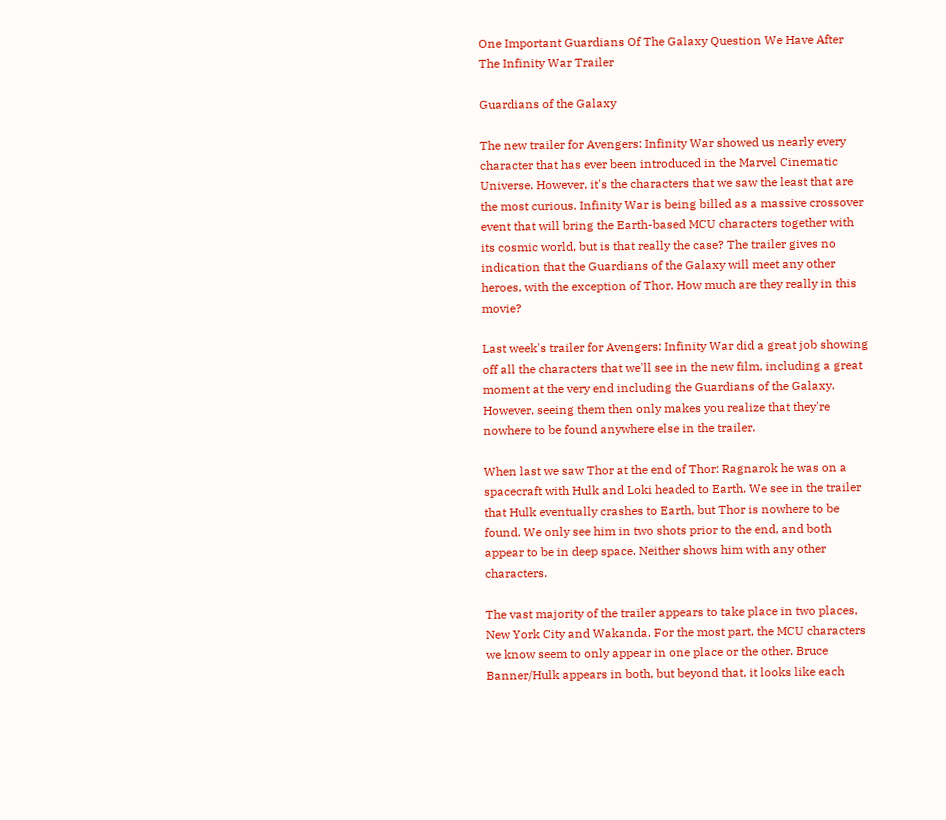One Important Guardians Of The Galaxy Question We Have After The Infinity War Trailer

Guardians of the Galaxy

The new trailer for Avengers: Infinity War showed us nearly every character that has ever been introduced in the Marvel Cinematic Universe. However, it's the characters that we saw the least that are the most curious. Infinity War is being billed as a massive crossover event that will bring the Earth-based MCU characters together with its cosmic world, but is that really the case? The trailer gives no indication that the Guardians of the Galaxy will meet any other heroes, with the exception of Thor. How much are they really in this movie?

Last week's trailer for Avengers: Infinity War did a great job showing off all the characters that we'll see in the new film, including a great moment at the very end including the Guardians of the Galaxy. However, seeing them then only makes you realize that they're nowhere to be found anywhere else in the trailer.

When last we saw Thor at the end of Thor: Ragnarok he was on a spacecraft with Hulk and Loki headed to Earth. We see in the trailer that Hulk eventually crashes to Earth, but Thor is nowhere to be found. We only see him in two shots prior to the end, and both appear to be in deep space. Neither shows him with any other characters.

The vast majority of the trailer appears to take place in two places, New York City and Wakanda. For the most part, the MCU characters we know seem to only appear in one place or the other. Bruce Banner/Hulk appears in both, but beyond that, it looks like each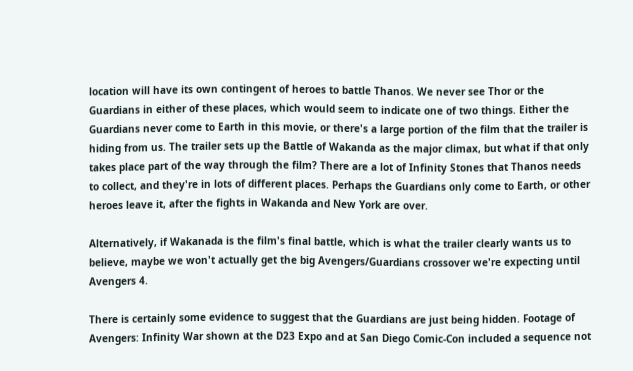location will have its own contingent of heroes to battle Thanos. We never see Thor or the Guardians in either of these places, which would seem to indicate one of two things. Either the Guardians never come to Earth in this movie, or there's a large portion of the film that the trailer is hiding from us. The trailer sets up the Battle of Wakanda as the major climax, but what if that only takes place part of the way through the film? There are a lot of Infinity Stones that Thanos needs to collect, and they're in lots of different places. Perhaps the Guardians only come to Earth, or other heroes leave it, after the fights in Wakanda and New York are over.

Alternatively, if Wakanada is the film's final battle, which is what the trailer clearly wants us to believe, maybe we won't actually get the big Avengers/Guardians crossover we're expecting until Avengers 4.

There is certainly some evidence to suggest that the Guardians are just being hidden. Footage of Avengers: Infinity War shown at the D23 Expo and at San Diego Comic-Con included a sequence not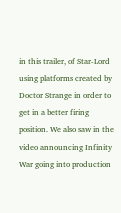in this trailer, of Star-Lord using platforms created by Doctor Strange in order to get in a better firing position. We also saw in the video announcing Infinity War going into production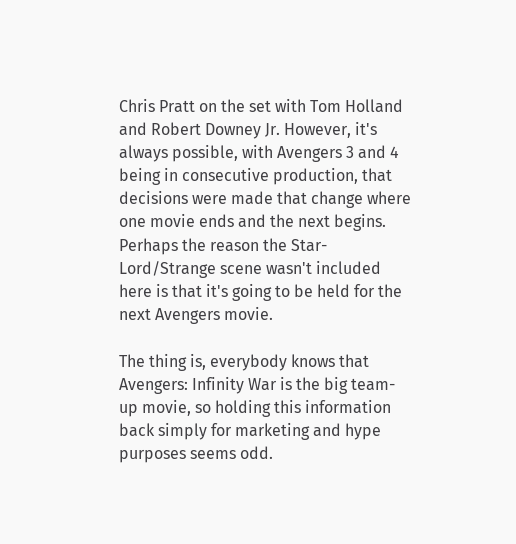Chris Pratt on the set with Tom Holland and Robert Downey Jr. However, it's always possible, with Avengers 3 and 4 being in consecutive production, that decisions were made that change where one movie ends and the next begins. Perhaps the reason the Star-Lord/Strange scene wasn't included here is that it's going to be held for the next Avengers movie.

The thing is, everybody knows that Avengers: Infinity War is the big team-up movie, so holding this information back simply for marketing and hype purposes seems odd.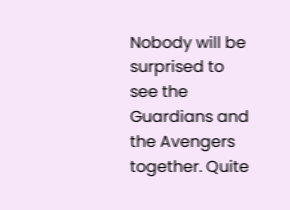Nobody will be surprised to see the Guardians and the Avengers together. Quite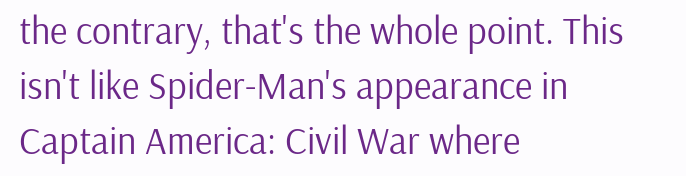the contrary, that's the whole point. This isn't like Spider-Man's appearance in Captain America: Civil War where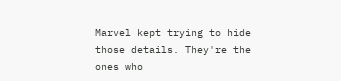Marvel kept trying to hide those details. They're the ones who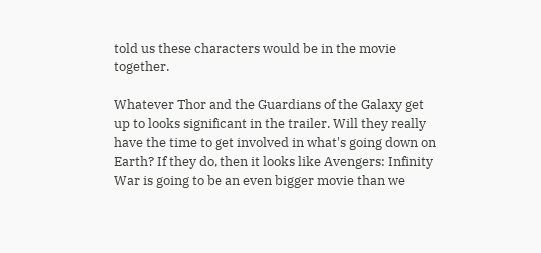told us these characters would be in the movie together.

Whatever Thor and the Guardians of the Galaxy get up to looks significant in the trailer. Will they really have the time to get involved in what's going down on Earth? If they do, then it looks like Avengers: Infinity War is going to be an even bigger movie than we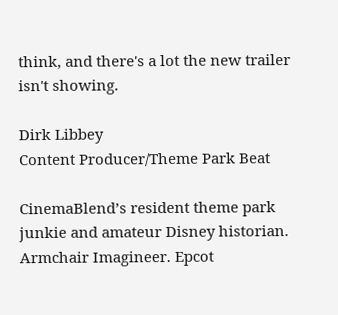think, and there's a lot the new trailer isn't showing.

Dirk Libbey
Content Producer/Theme Park Beat

CinemaBlend’s resident theme park junkie and amateur Disney historian. Armchair Imagineer. Epcot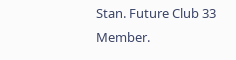Stan. Future Club 33 Member.